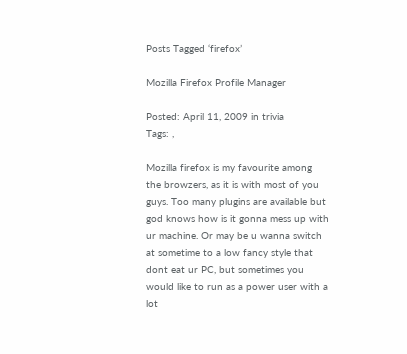Posts Tagged ‘firefox’

Mozilla Firefox Profile Manager

Posted: April 11, 2009 in trivia
Tags: ,

Mozilla firefox is my favourite among the browzers, as it is with most of you guys. Too many plugins are available but god knows how is it gonna mess up with ur machine. Or may be u wanna switch at sometime to a low fancy style that dont eat ur PC, but sometimes you would like to run as a power user with a lot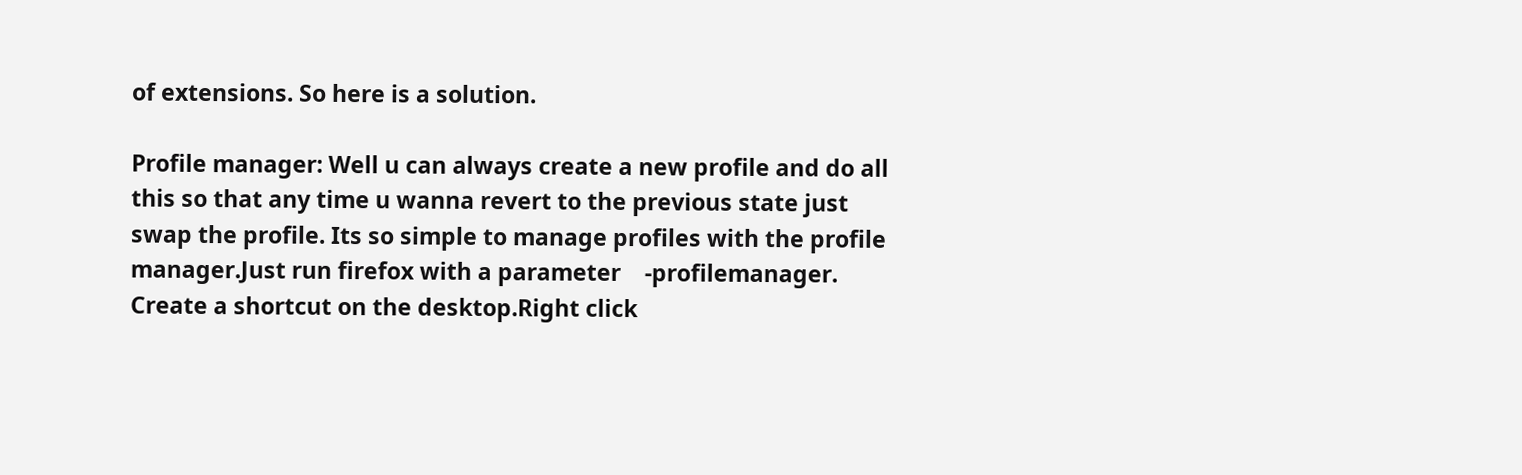of extensions. So here is a solution.

Profile manager: Well u can always create a new profile and do all this so that any time u wanna revert to the previous state just swap the profile. Its so simple to manage profiles with the profile manager.Just run firefox with a parameter    -profilemanager. Create a shortcut on the desktop.Right click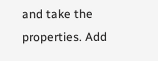and take the properties. Add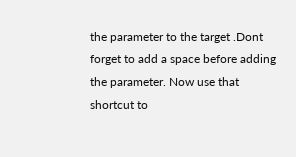the parameter to the target .Dont forget to add a space before adding the parameter. Now use that shortcut to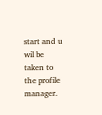start and u wil be taken to the profile manager.